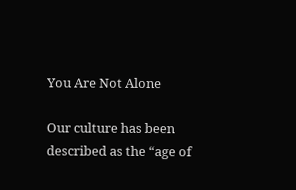You Are Not Alone

Our culture has been described as the “age of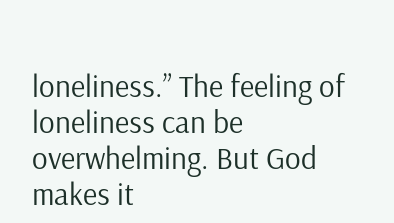loneliness.” The feeling of loneliness can be overwhelming. But God makes it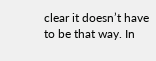clear it doesn’t have to be that way. In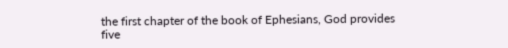the first chapter of the book of Ephesians, God provides five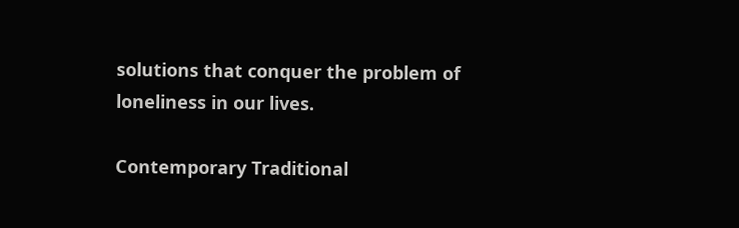solutions that conquer the problem of loneliness in our lives.

Contemporary Traditional